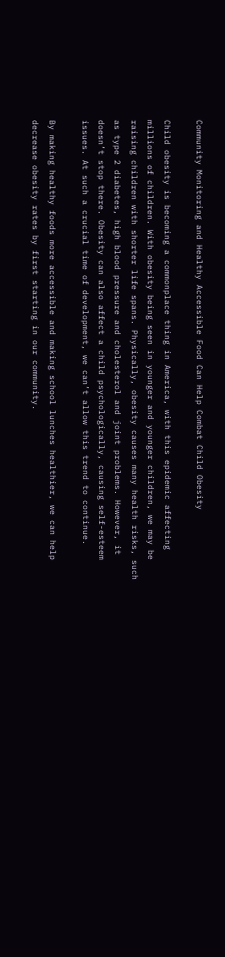Community Monitoring and Healthy Accessible Food Can Help Combat Child Obesity

Child obesity is becoming a commonplace thing in America, with this epidemic affecting millions of children. With obesity being seen in younger and younger children, we may be raising children with shorter life spans. Physically, obesity causes many health risks, such as type 2 diabetes, high blood pressure and cholesterol and joint problems. However, it doesn’t stop there. Obesity can also affect a child psychologically, causing self-esteem issues. At such a crucial time of development, we can’t allow this trend to continue.

By making healthy foods more accessible and making school lunches healthier, we can help decrease obesity rates by first starting in our community.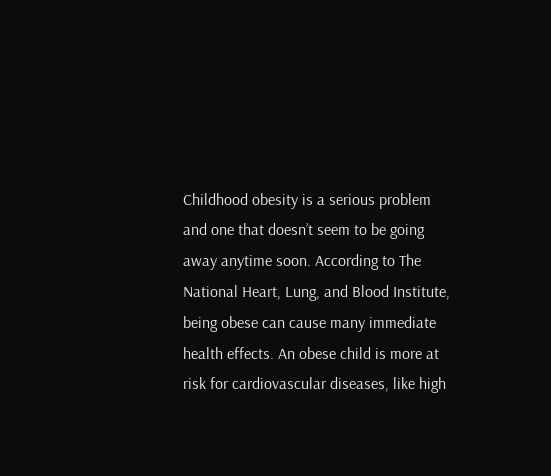Childhood obesity is a serious problem and one that doesn’t seem to be going away anytime soon. According to The National Heart, Lung, and Blood Institute, being obese can cause many immediate health effects. An obese child is more at risk for cardiovascular diseases, like high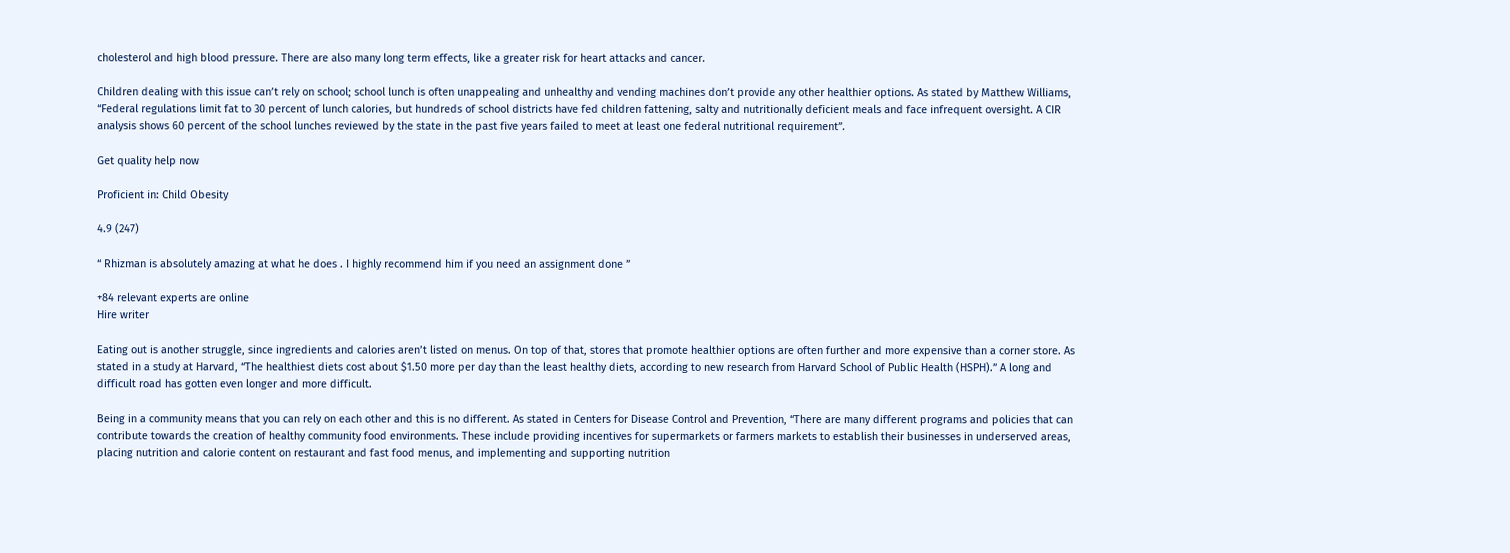cholesterol and high blood pressure. There are also many long term effects, like a greater risk for heart attacks and cancer.

Children dealing with this issue can’t rely on school; school lunch is often unappealing and unhealthy and vending machines don’t provide any other healthier options. As stated by Matthew Williams, “Federal regulations limit fat to 30 percent of lunch calories, but hundreds of school districts have fed children fattening, salty and nutritionally deficient meals and face infrequent oversight. A CIR analysis shows 60 percent of the school lunches reviewed by the state in the past five years failed to meet at least one federal nutritional requirement”.

Get quality help now

Proficient in: Child Obesity

4.9 (247)

“ Rhizman is absolutely amazing at what he does . I highly recommend him if you need an assignment done ”

+84 relevant experts are online
Hire writer

Eating out is another struggle, since ingredients and calories aren’t listed on menus. On top of that, stores that promote healthier options are often further and more expensive than a corner store. As stated in a study at Harvard, “The healthiest diets cost about $1.50 more per day than the least healthy diets, according to new research from Harvard School of Public Health (HSPH).” A long and difficult road has gotten even longer and more difficult.

Being in a community means that you can rely on each other and this is no different. As stated in Centers for Disease Control and Prevention, “There are many different programs and policies that can contribute towards the creation of healthy community food environments. These include providing incentives for supermarkets or farmers markets to establish their businesses in underserved areas, placing nutrition and calorie content on restaurant and fast food menus, and implementing and supporting nutrition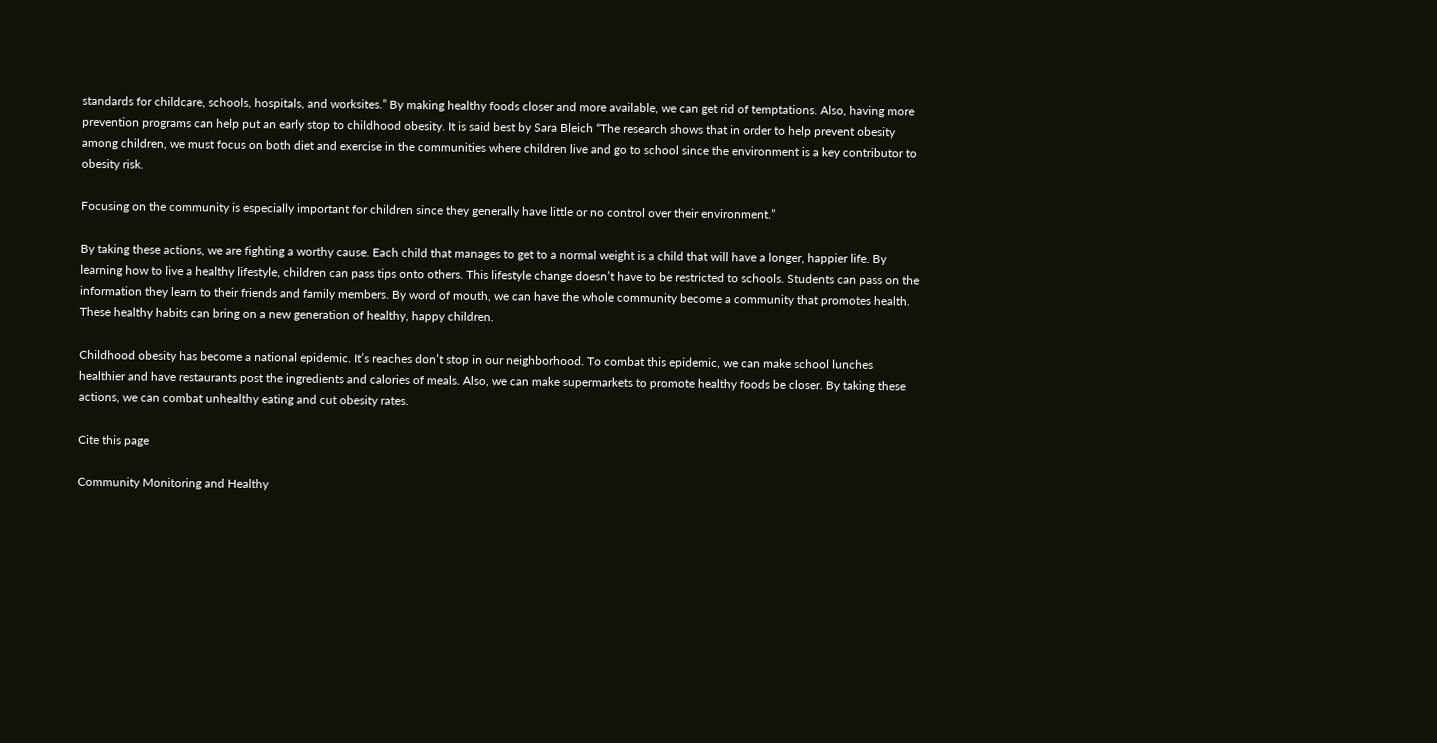standards for childcare, schools, hospitals, and worksites.” By making healthy foods closer and more available, we can get rid of temptations. Also, having more prevention programs can help put an early stop to childhood obesity. It is said best by Sara Bleich “The research shows that in order to help prevent obesity among children, we must focus on both diet and exercise in the communities where children live and go to school since the environment is a key contributor to obesity risk.

Focusing on the community is especially important for children since they generally have little or no control over their environment.”

By taking these actions, we are fighting a worthy cause. Each child that manages to get to a normal weight is a child that will have a longer, happier life. By learning how to live a healthy lifestyle, children can pass tips onto others. This lifestyle change doesn’t have to be restricted to schools. Students can pass on the information they learn to their friends and family members. By word of mouth, we can have the whole community become a community that promotes health. These healthy habits can bring on a new generation of healthy, happy children.

Childhood obesity has become a national epidemic. It’s reaches don’t stop in our neighborhood. To combat this epidemic, we can make school lunches healthier and have restaurants post the ingredients and calories of meals. Also, we can make supermarkets to promote healthy foods be closer. By taking these actions, we can combat unhealthy eating and cut obesity rates.

Cite this page

Community Monitoring and Healthy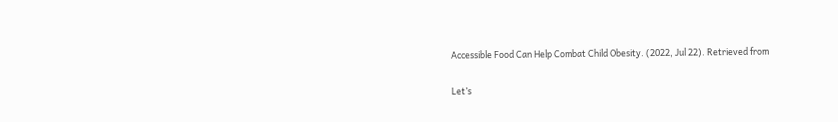Accessible Food Can Help Combat Child Obesity. (2022, Jul 22). Retrieved from

Let’s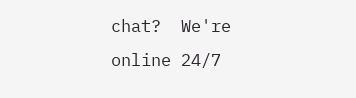chat?  We're online 24/7